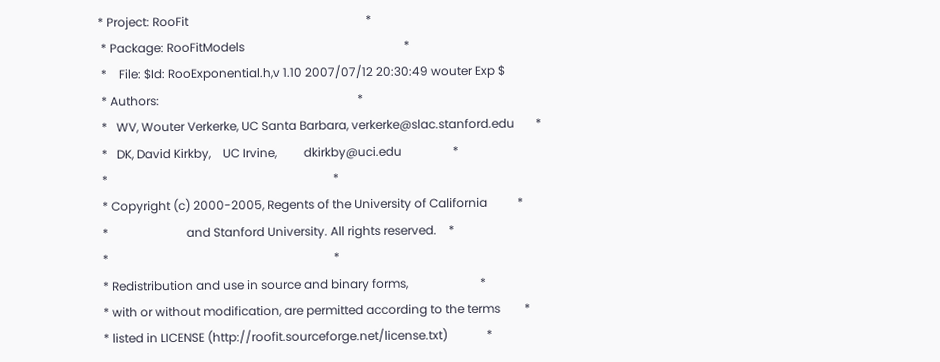* Project: RooFit                                                           *
 * Package: RooFitModels                                                     *
 *    File: $Id: RooExponential.h,v 1.10 2007/07/12 20:30:49 wouter Exp $
 * Authors:                                                                  *
 *   WV, Wouter Verkerke, UC Santa Barbara, verkerke@slac.stanford.edu       *
 *   DK, David Kirkby,    UC Irvine,         dkirkby@uci.edu                 *
 *                                                                           *
 * Copyright (c) 2000-2005, Regents of the University of California          *
 *                          and Stanford University. All rights reserved.    *
 *                                                                           *
 * Redistribution and use in source and binary forms,                        *
 * with or without modification, are permitted according to the terms        *
 * listed in LICENSE (http://roofit.sourceforge.net/license.txt)             *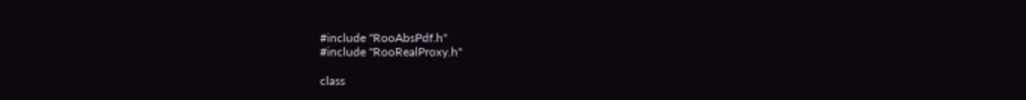#include "RooAbsPdf.h"
#include "RooRealProxy.h"

class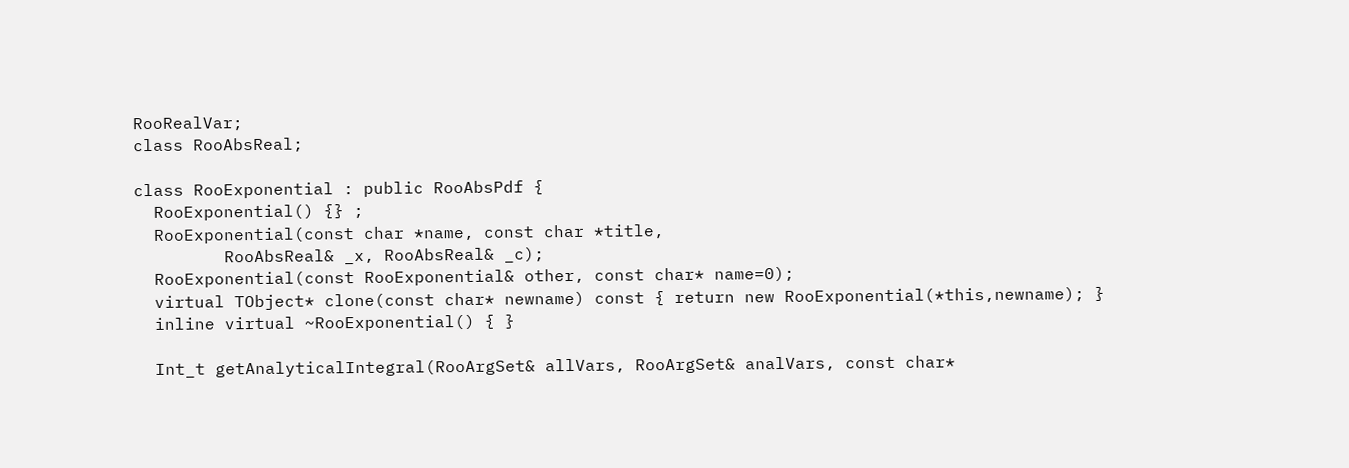RooRealVar;
class RooAbsReal;

class RooExponential : public RooAbsPdf {
  RooExponential() {} ;
  RooExponential(const char *name, const char *title,
         RooAbsReal& _x, RooAbsReal& _c);
  RooExponential(const RooExponential& other, const char* name=0);
  virtual TObject* clone(const char* newname) const { return new RooExponential(*this,newname); }
  inline virtual ~RooExponential() { }

  Int_t getAnalyticalIntegral(RooArgSet& allVars, RooArgSet& analVars, const char*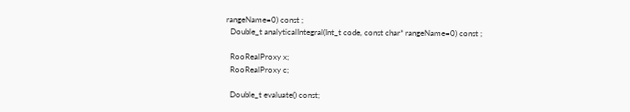rangeName=0) const ;
  Double_t analyticalIntegral(Int_t code, const char* rangeName=0) const ;

  RooRealProxy x;
  RooRealProxy c;

  Double_t evaluate() const;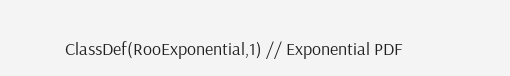ClassDef(RooExponential,1) // Exponential PDF